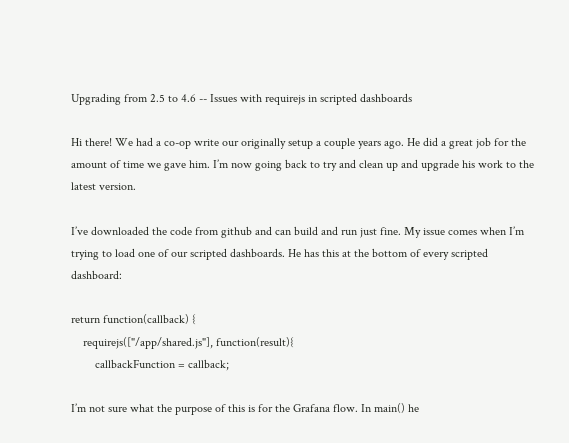Upgrading from 2.5 to 4.6 -- Issues with requirejs in scripted dashboards

Hi there! We had a co-op write our originally setup a couple years ago. He did a great job for the amount of time we gave him. I’m now going back to try and clean up and upgrade his work to the latest version.

I’ve downloaded the code from github and can build and run just fine. My issue comes when I’m trying to load one of our scripted dashboards. He has this at the bottom of every scripted dashboard:

return function(callback) {
    requirejs(["/app/shared.js"], function(result){
        callbackFunction = callback;

I’m not sure what the purpose of this is for the Grafana flow. In main() he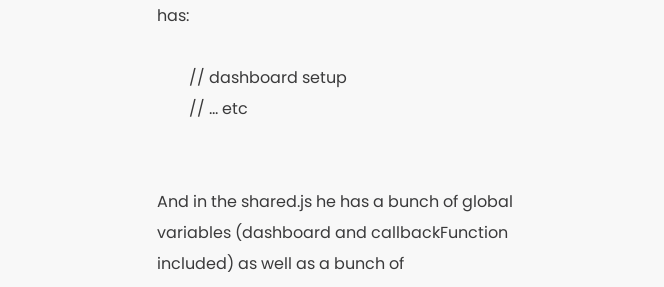has:

        // dashboard setup
        // ... etc


And in the shared.js he has a bunch of global variables (dashboard and callbackFunction included) as well as a bunch of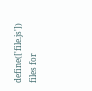define(['file.js']) files for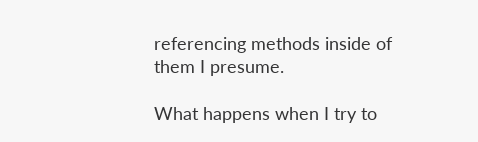referencing methods inside of them I presume.

What happens when I try to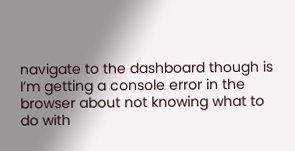navigate to the dashboard though is I’m getting a console error in the browser about not knowing what to do with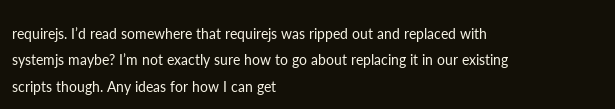requirejs. I’d read somewhere that requirejs was ripped out and replaced with systemjs maybe? I’m not exactly sure how to go about replacing it in our existing scripts though. Any ideas for how I can get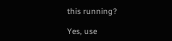this running?

Yes, use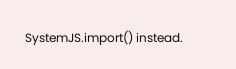SystemJS.import() instead.